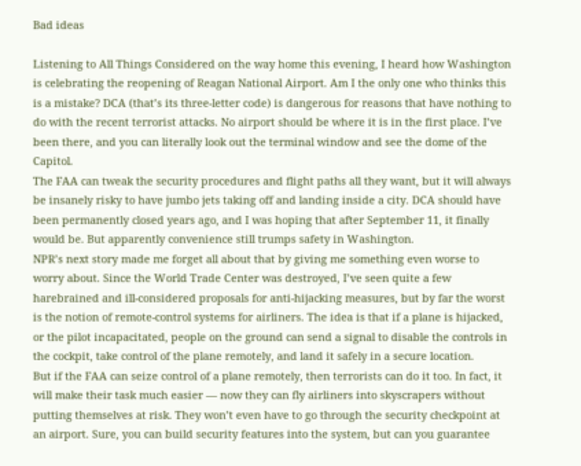Bad ideas

Listening to All Things Considered on the way home this evening, I heard how Washington is celebrating the reopening of Reagan National Airport. Am I the only one who thinks this is a mistake? DCA (that’s its three-letter code) is dangerous for reasons that have nothing to do with the recent terrorist attacks. No airport should be where it is in the first place. I’ve been there, and you can literally look out the terminal window and see the dome of the Capitol.
The FAA can tweak the security procedures and flight paths all they want, but it will always be insanely risky to have jumbo jets taking off and landing inside a city. DCA should have been permanently closed years ago, and I was hoping that after September 11, it finally would be. But apparently convenience still trumps safety in Washington.
NPR’s next story made me forget all about that by giving me something even worse to worry about. Since the World Trade Center was destroyed, I’ve seen quite a few harebrained and ill-considered proposals for anti-hijacking measures, but by far the worst is the notion of remote-control systems for airliners. The idea is that if a plane is hijacked, or the pilot incapacitated, people on the ground can send a signal to disable the controls in the cockpit, take control of the plane remotely, and land it safely in a secure location.
But if the FAA can seize control of a plane remotely, then terrorists can do it too. In fact, it will make their task much easier — now they can fly airliners into skyscrapers without putting themselves at risk. They won’t even have to go through the security checkpoint at an airport. Sure, you can build security features into the system, but can you guarantee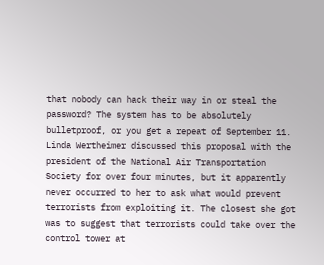that nobody can hack their way in or steal the password? The system has to be absolutely bulletproof, or you get a repeat of September 11.
Linda Wertheimer discussed this proposal with the president of the National Air Transportation Society for over four minutes, but it apparently never occurred to her to ask what would prevent terrorists from exploiting it. The closest she got was to suggest that terrorists could take over the control tower at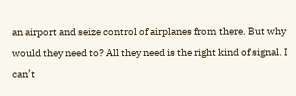an airport and seize control of airplanes from there. But why would they need to? All they need is the right kind of signal. I can’t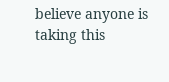believe anyone is taking this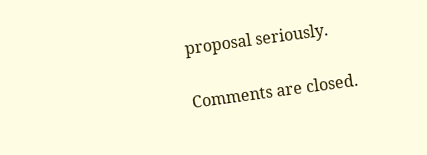proposal seriously.

Comments are closed.